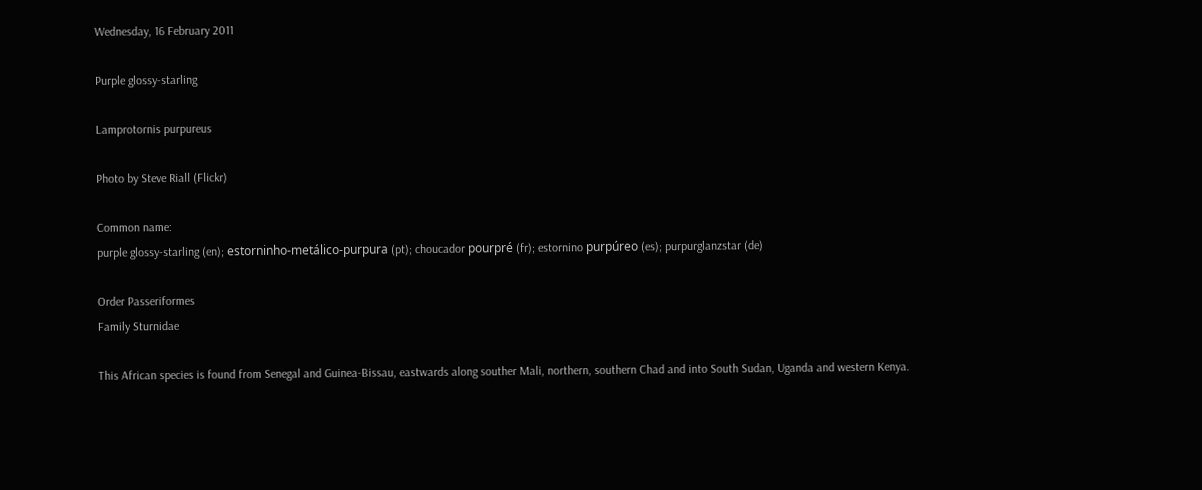Wednesday, 16 February 2011

Purple glossy-starling

Lamprotornis purpureus

Photo by Steve Riall (Flickr)

Common name:
purple glossy-starling (en); estorninho-metálico-purpura (pt); choucador pourpré (fr); estornino purpúreo (es); purpurglanzstar (de)

Order Passeriformes
Family Sturnidae

This African species is found from Senegal and Guinea-Bissau, eastwards along souther Mali, northern, southern Chad and into South Sudan, Uganda and western Kenya.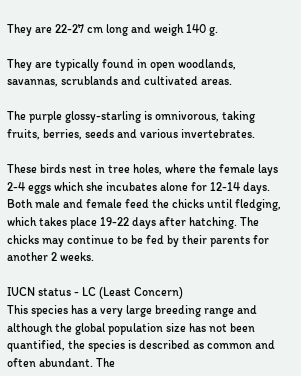They are 22-27 cm long and weigh 140 g.

They are typically found in open woodlands, savannas, scrublands and cultivated areas.

The purple glossy-starling is omnivorous, taking fruits, berries, seeds and various invertebrates.

These birds nest in tree holes, where the female lays 2-4 eggs which she incubates alone for 12-14 days. Both male and female feed the chicks until fledging, which takes place 19-22 days after hatching. The chicks may continue to be fed by their parents for another 2 weeks.

IUCN status - LC (Least Concern)
This species has a very large breeding range and although the global population size has not been quantified, the species is described as common and often abundant. The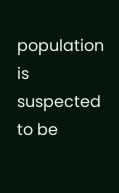population is suspected to be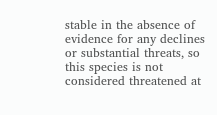stable in the absence of evidence for any declines or substantial threats, so this species is not considered threatened at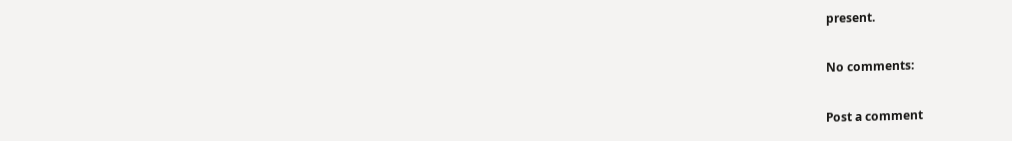present.

No comments:

Post a comment